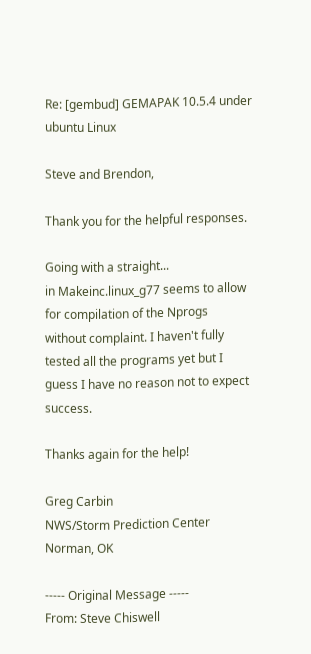Re: [gembud] GEMAPAK 10.5.4 under ubuntu Linux

Steve and Brendon,

Thank you for the helpful responses.

Going with a straight...
in Makeinc.linux_g77 seems to allow for compilation of the Nprogs
without complaint. I haven't fully tested all the programs yet but I
guess I have no reason not to expect success.

Thanks again for the help!

Greg Carbin
NWS/Storm Prediction Center
Norman, OK

----- Original Message -----
From: Steve Chiswell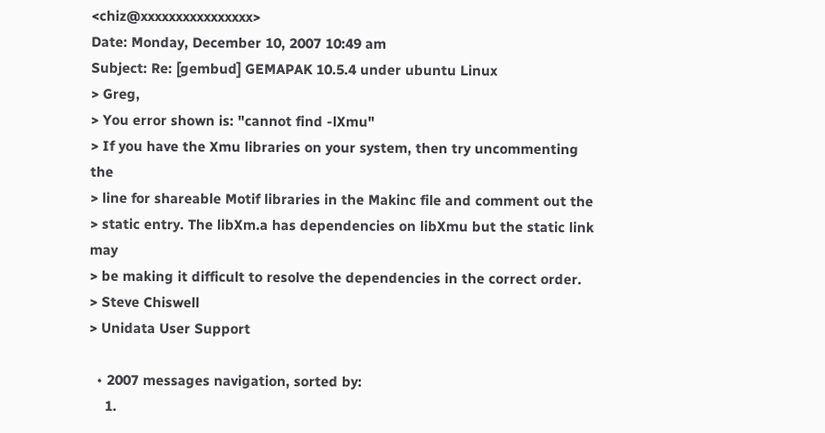<chiz@xxxxxxxxxxxxxxxx>
Date: Monday, December 10, 2007 10:49 am
Subject: Re: [gembud] GEMAPAK 10.5.4 under ubuntu Linux
> Greg,
> You error shown is: "cannot find -lXmu"
> If you have the Xmu libraries on your system, then try uncommenting  the
> line for shareable Motif libraries in the Makinc file and comment out the
> static entry. The libXm.a has dependencies on libXmu but the static link may
> be making it difficult to resolve the dependencies in the correct order.
> Steve Chiswell
> Unidata User Support

  • 2007 messages navigation, sorted by:
    1.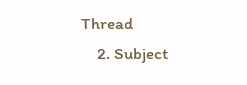Thread
    2. Subject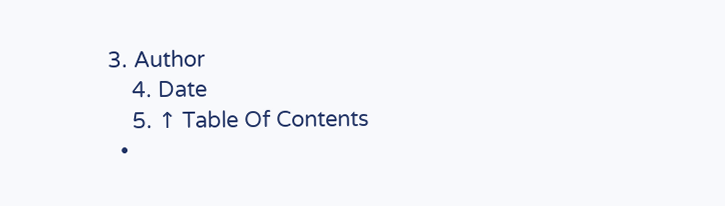3. Author
    4. Date
    5. ↑ Table Of Contents
  •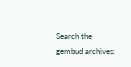Search the gembud archives: